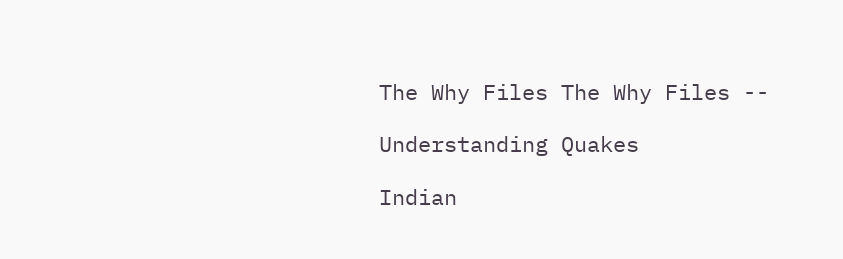The Why Files The Why Files --

Understanding Quakes

Indian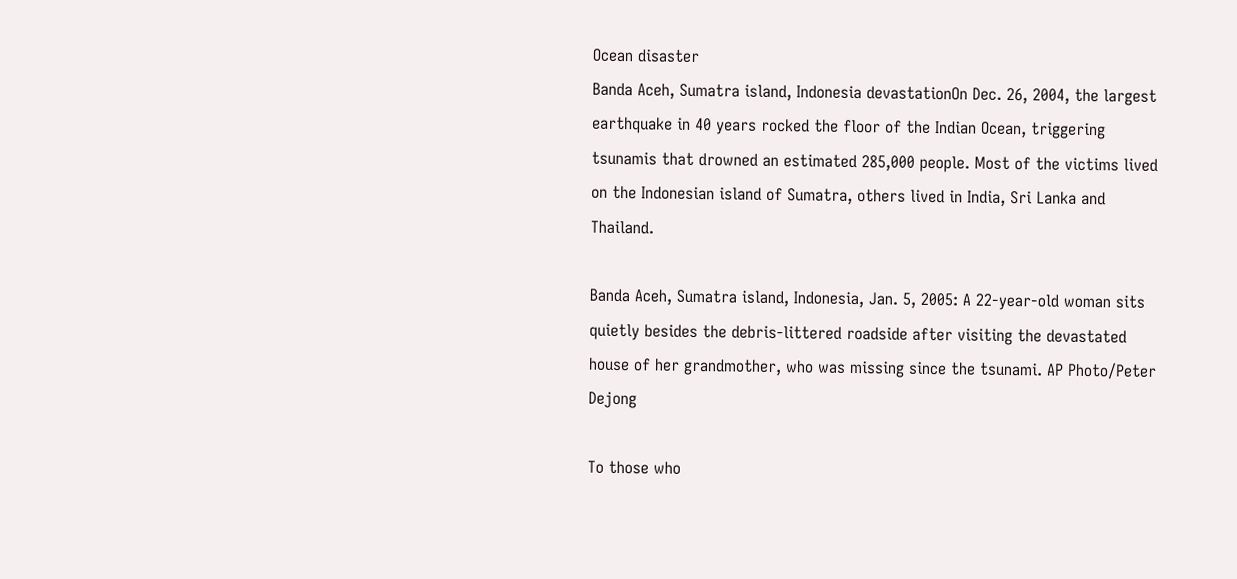Ocean disaster
Banda Aceh, Sumatra island, Indonesia devastationOn Dec. 26, 2004, the largest earthquake in 40 years rocked the floor of the Indian Ocean, triggering tsunamis that drowned an estimated 285,000 people. Most of the victims lived on the Indonesian island of Sumatra, others lived in India, Sri Lanka and Thailand.

Banda Aceh, Sumatra island, Indonesia, Jan. 5, 2005: A 22-year-old woman sits quietly besides the debris-littered roadside after visiting the devastated house of her grandmother, who was missing since the tsunami. AP Photo/Peter Dejong

To those who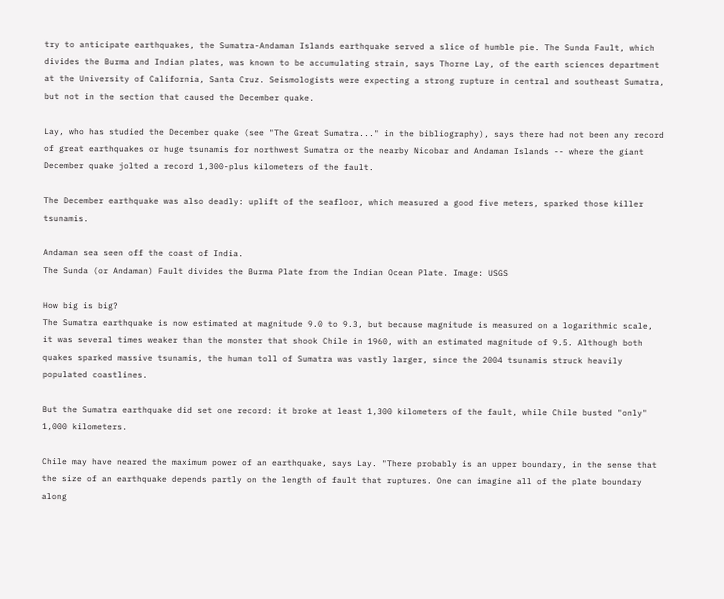try to anticipate earthquakes, the Sumatra-Andaman Islands earthquake served a slice of humble pie. The Sunda Fault, which divides the Burma and Indian plates, was known to be accumulating strain, says Thorne Lay, of the earth sciences department at the University of California, Santa Cruz. Seismologists were expecting a strong rupture in central and southeast Sumatra, but not in the section that caused the December quake.

Lay, who has studied the December quake (see "The Great Sumatra..." in the bibliography), says there had not been any record of great earthquakes or huge tsunamis for northwest Sumatra or the nearby Nicobar and Andaman Islands -- where the giant December quake jolted a record 1,300-plus kilometers of the fault.

The December earthquake was also deadly: uplift of the seafloor, which measured a good five meters, sparked those killer tsunamis.

Andaman sea seen off the coast of India.
The Sunda (or Andaman) Fault divides the Burma Plate from the Indian Ocean Plate. Image: USGS

How big is big?
The Sumatra earthquake is now estimated at magnitude 9.0 to 9.3, but because magnitude is measured on a logarithmic scale, it was several times weaker than the monster that shook Chile in 1960, with an estimated magnitude of 9.5. Although both quakes sparked massive tsunamis, the human toll of Sumatra was vastly larger, since the 2004 tsunamis struck heavily populated coastlines.

But the Sumatra earthquake did set one record: it broke at least 1,300 kilometers of the fault, while Chile busted "only" 1,000 kilometers.

Chile may have neared the maximum power of an earthquake, says Lay. "There probably is an upper boundary, in the sense that the size of an earthquake depends partly on the length of fault that ruptures. One can imagine all of the plate boundary along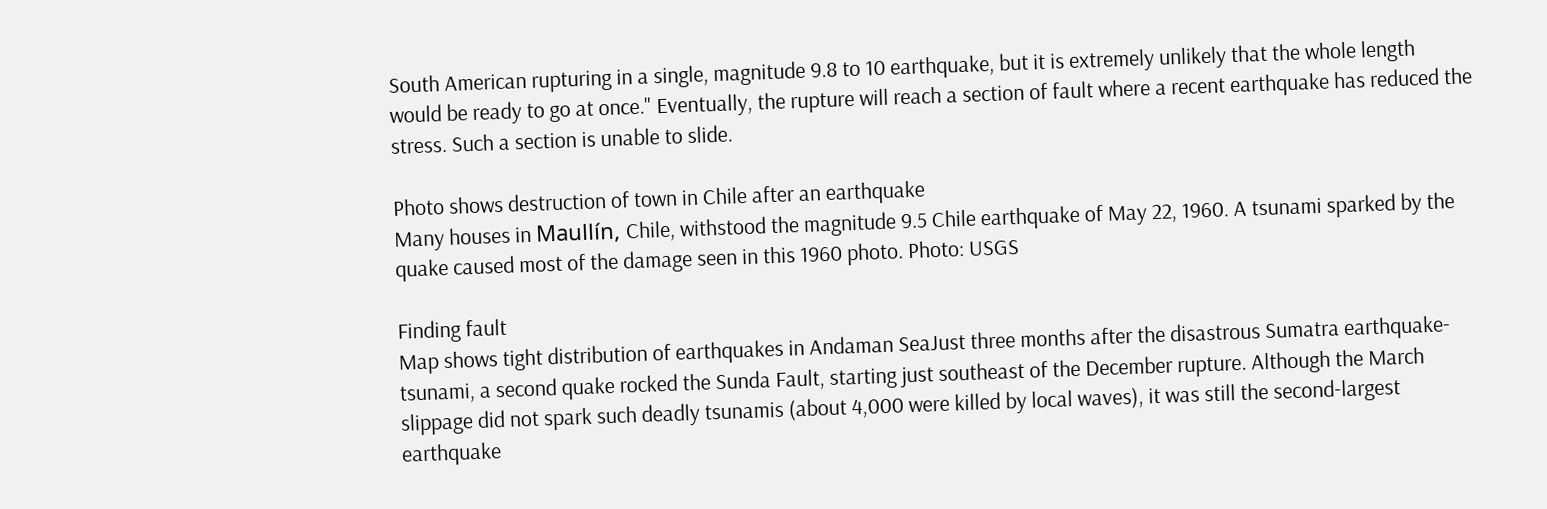South American rupturing in a single, magnitude 9.8 to 10 earthquake, but it is extremely unlikely that the whole length would be ready to go at once." Eventually, the rupture will reach a section of fault where a recent earthquake has reduced the stress. Such a section is unable to slide.

Photo shows destruction of town in Chile after an earthquake
Many houses in Maullín, Chile, withstood the magnitude 9.5 Chile earthquake of May 22, 1960. A tsunami sparked by the quake caused most of the damage seen in this 1960 photo. Photo: USGS

Finding fault
Map shows tight distribution of earthquakes in Andaman SeaJust three months after the disastrous Sumatra earthquake-tsunami, a second quake rocked the Sunda Fault, starting just southeast of the December rupture. Although the March slippage did not spark such deadly tsunamis (about 4,000 were killed by local waves), it was still the second-largest earthquake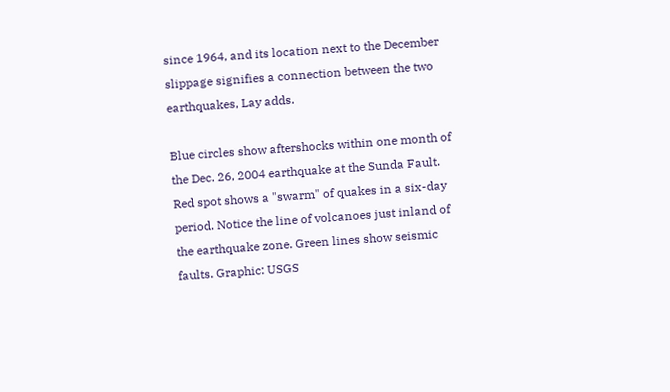since 1964, and its location next to the December slippage signifies a connection between the two earthquakes, Lay adds.

Blue circles show aftershocks within one month of the Dec. 26, 2004 earthquake at the Sunda Fault. Red spot shows a "swarm" of quakes in a six-day period. Notice the line of volcanoes just inland of the earthquake zone. Green lines show seismic faults. Graphic: USGS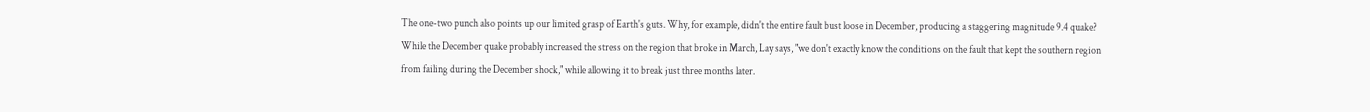The one-two punch also points up our limited grasp of Earth's guts. Why, for example, didn't the entire fault bust loose in December, producing a staggering magnitude 9.4 quake? While the December quake probably increased the stress on the region that broke in March, Lay says, "we don't exactly know the conditions on the fault that kept the southern region from failing during the December shock," while allowing it to break just three months later.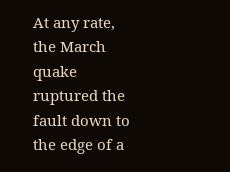At any rate, the March quake ruptured the fault down to the edge of a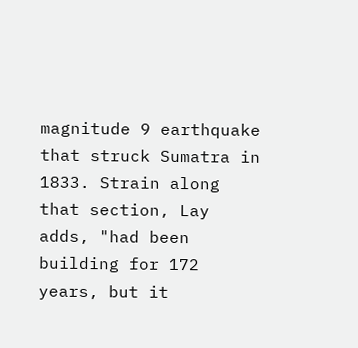magnitude 9 earthquake that struck Sumatra in 1833. Strain along that section, Lay adds, "had been building for 172 years, but it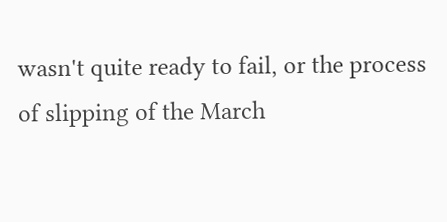wasn't quite ready to fail, or the process of slipping of the March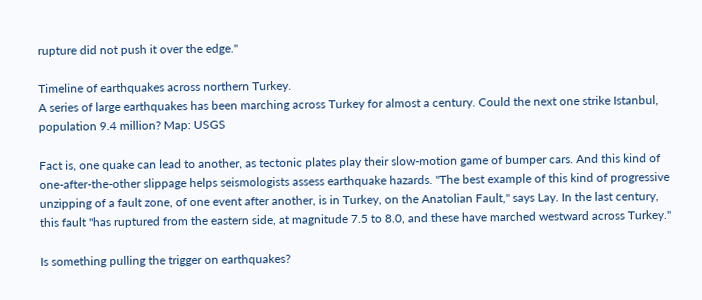rupture did not push it over the edge."

Timeline of earthquakes across northern Turkey.
A series of large earthquakes has been marching across Turkey for almost a century. Could the next one strike Istanbul, population 9.4 million? Map: USGS

Fact is, one quake can lead to another, as tectonic plates play their slow-motion game of bumper cars. And this kind of one-after-the-other slippage helps seismologists assess earthquake hazards. "The best example of this kind of progressive unzipping of a fault zone, of one event after another, is in Turkey, on the Anatolian Fault," says Lay. In the last century, this fault "has ruptured from the eastern side, at magnitude 7.5 to 8.0, and these have marched westward across Turkey."

Is something pulling the trigger on earthquakes?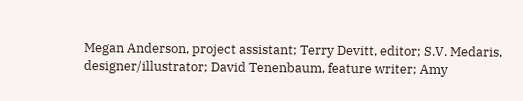Megan Anderson, project assistant; Terry Devitt, editor; S.V. Medaris, designer/illustrator; David Tenenbaum, feature writer; Amy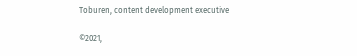Toburen, content development executive

©2021,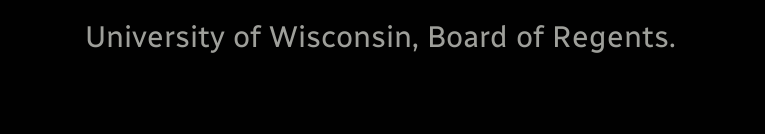University of Wisconsin, Board of Regents.